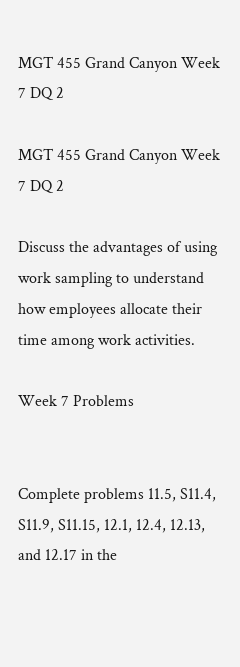MGT 455 Grand Canyon Week 7 DQ 2

MGT 455 Grand Canyon Week 7 DQ 2

Discuss the advantages of using work sampling to understand how employees allocate their time among work activities.

Week 7 Problems


Complete problems 11.5, S11.4, S11.9, S11.15, 12.1, 12.4, 12.13, and 12.17 in the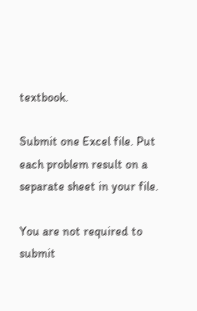textbook.

Submit one Excel file. Put each problem result on a separate sheet in your file.

You are not required to submit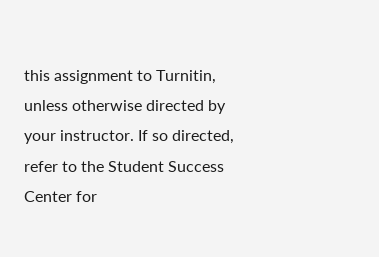this assignment to Turnitin, unless otherwise directed by your instructor. If so directed, refer to the Student Success Center for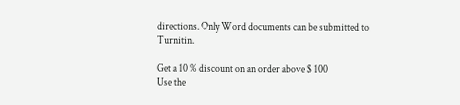directions. Only Word documents can be submitted to Turnitin.

Get a 10 % discount on an order above $ 100
Use the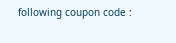following coupon code :